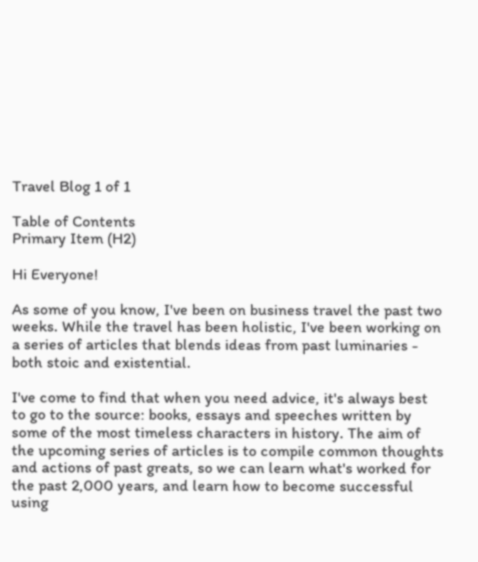Travel Blog 1 of 1

Table of Contents
Primary Item (H2)

Hi Everyone!

As some of you know, I've been on business travel the past two weeks. While the travel has been holistic, I've been working on a series of articles that blends ideas from past luminaries - both stoic and existential.

I've come to find that when you need advice, it's always best to go to the source: books, essays and speeches written by some of the most timeless characters in history. The aim of the upcoming series of articles is to compile common thoughts and actions of past greats, so we can learn what's worked for the past 2,000 years, and learn how to become successful using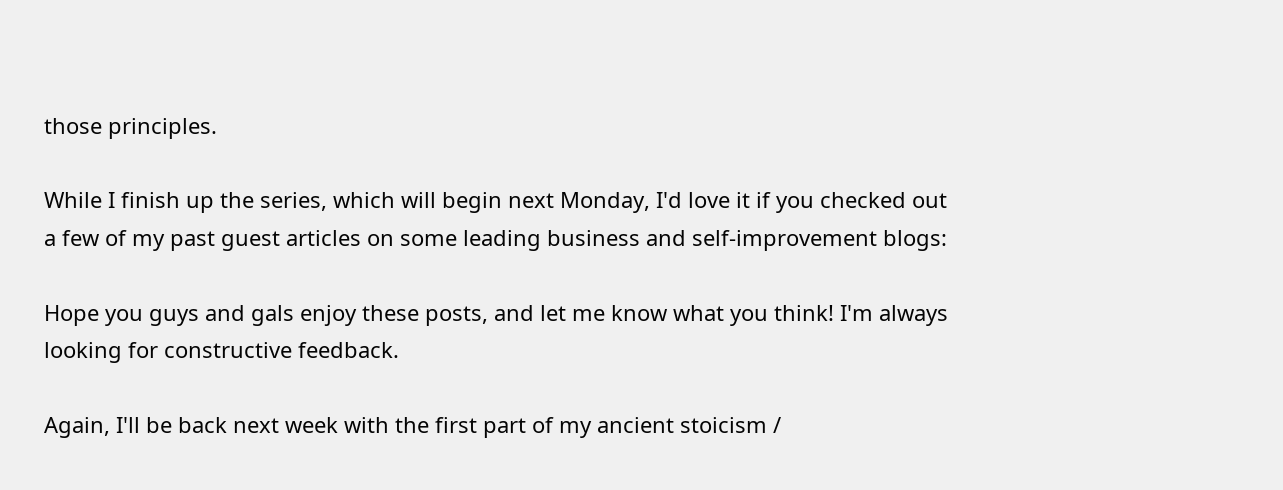those principles.

While I finish up the series, which will begin next Monday, I'd love it if you checked out a few of my past guest articles on some leading business and self-improvement blogs:

Hope you guys and gals enjoy these posts, and let me know what you think! I'm always looking for constructive feedback.

Again, I'll be back next week with the first part of my ancient stoicism /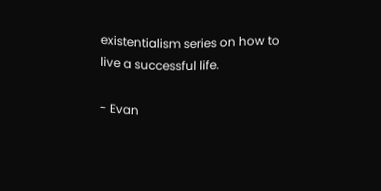existentialism series on how to live a successful life.

- Evan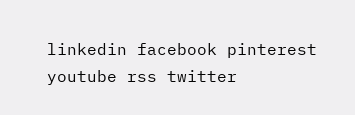linkedin facebook pinterest youtube rss twitter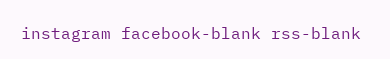instagram facebook-blank rss-blank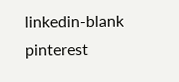linkedin-blank pinterest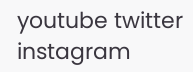youtube twitter instagram